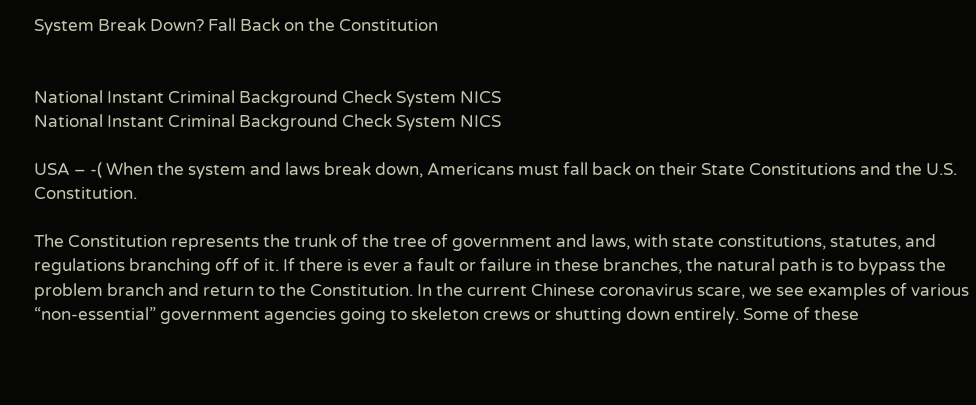System Break Down? Fall Back on the Constitution


National Instant Criminal Background Check System NICS
National Instant Criminal Background Check System NICS

USA – -( When the system and laws break down, Americans must fall back on their State Constitutions and the U.S. Constitution.

The Constitution represents the trunk of the tree of government and laws, with state constitutions, statutes, and regulations branching off of it. If there is ever a fault or failure in these branches, the natural path is to bypass the problem branch and return to the Constitution. In the current Chinese coronavirus scare, we see examples of various “non-essential” government agencies going to skeleton crews or shutting down entirely. Some of these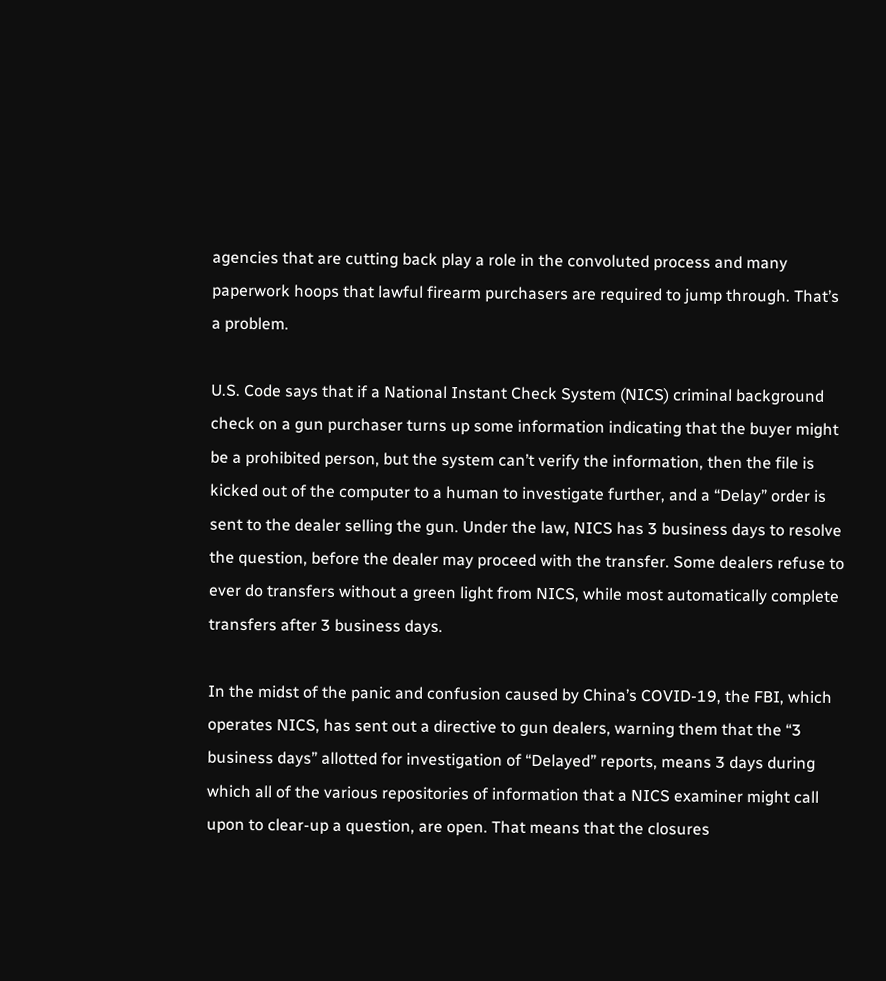agencies that are cutting back play a role in the convoluted process and many paperwork hoops that lawful firearm purchasers are required to jump through. That’s a problem.

U.S. Code says that if a National Instant Check System (NICS) criminal background check on a gun purchaser turns up some information indicating that the buyer might be a prohibited person, but the system can’t verify the information, then the file is kicked out of the computer to a human to investigate further, and a “Delay” order is sent to the dealer selling the gun. Under the law, NICS has 3 business days to resolve the question, before the dealer may proceed with the transfer. Some dealers refuse to ever do transfers without a green light from NICS, while most automatically complete transfers after 3 business days.

In the midst of the panic and confusion caused by China’s COVID-19, the FBI, which operates NICS, has sent out a directive to gun dealers, warning them that the “3 business days” allotted for investigation of “Delayed” reports, means 3 days during which all of the various repositories of information that a NICS examiner might call upon to clear-up a question, are open. That means that the closures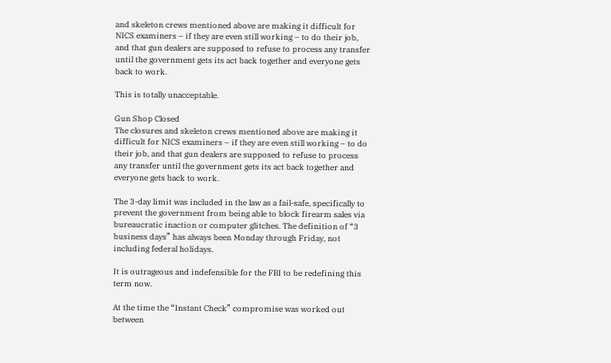and skeleton crews mentioned above are making it difficult for NICS examiners – if they are even still working – to do their job, and that gun dealers are supposed to refuse to process any transfer until the government gets its act back together and everyone gets back to work.

This is totally unacceptable.

Gun Shop Closed
The closures and skeleton crews mentioned above are making it difficult for NICS examiners – if they are even still working – to do their job, and that gun dealers are supposed to refuse to process any transfer until the government gets its act back together and everyone gets back to work.

The 3-day limit was included in the law as a fail-safe, specifically to prevent the government from being able to block firearm sales via bureaucratic inaction or computer glitches. The definition of “3 business days” has always been Monday through Friday, not including federal holidays.

It is outrageous and indefensible for the FBI to be redefining this term now.

At the time the “Instant Check” compromise was worked out between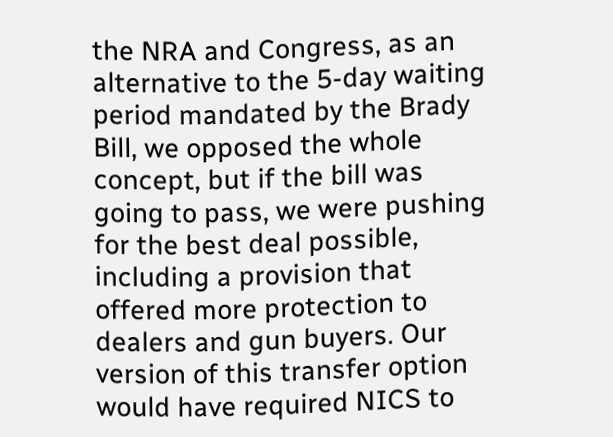the NRA and Congress, as an alternative to the 5-day waiting period mandated by the Brady Bill, we opposed the whole concept, but if the bill was going to pass, we were pushing for the best deal possible, including a provision that offered more protection to dealers and gun buyers. Our version of this transfer option would have required NICS to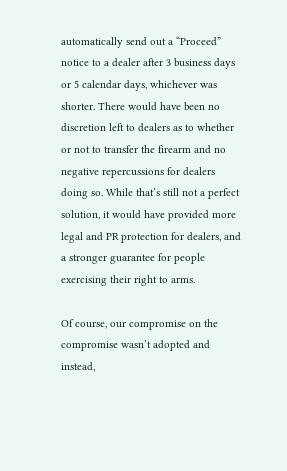automatically send out a “Proceed” notice to a dealer after 3 business days or 5 calendar days, whichever was shorter. There would have been no discretion left to dealers as to whether or not to transfer the firearm and no negative repercussions for dealers doing so. While that’s still not a perfect solution, it would have provided more legal and PR protection for dealers, and a stronger guarantee for people exercising their right to arms.

Of course, our compromise on the compromise wasn’t adopted and instead,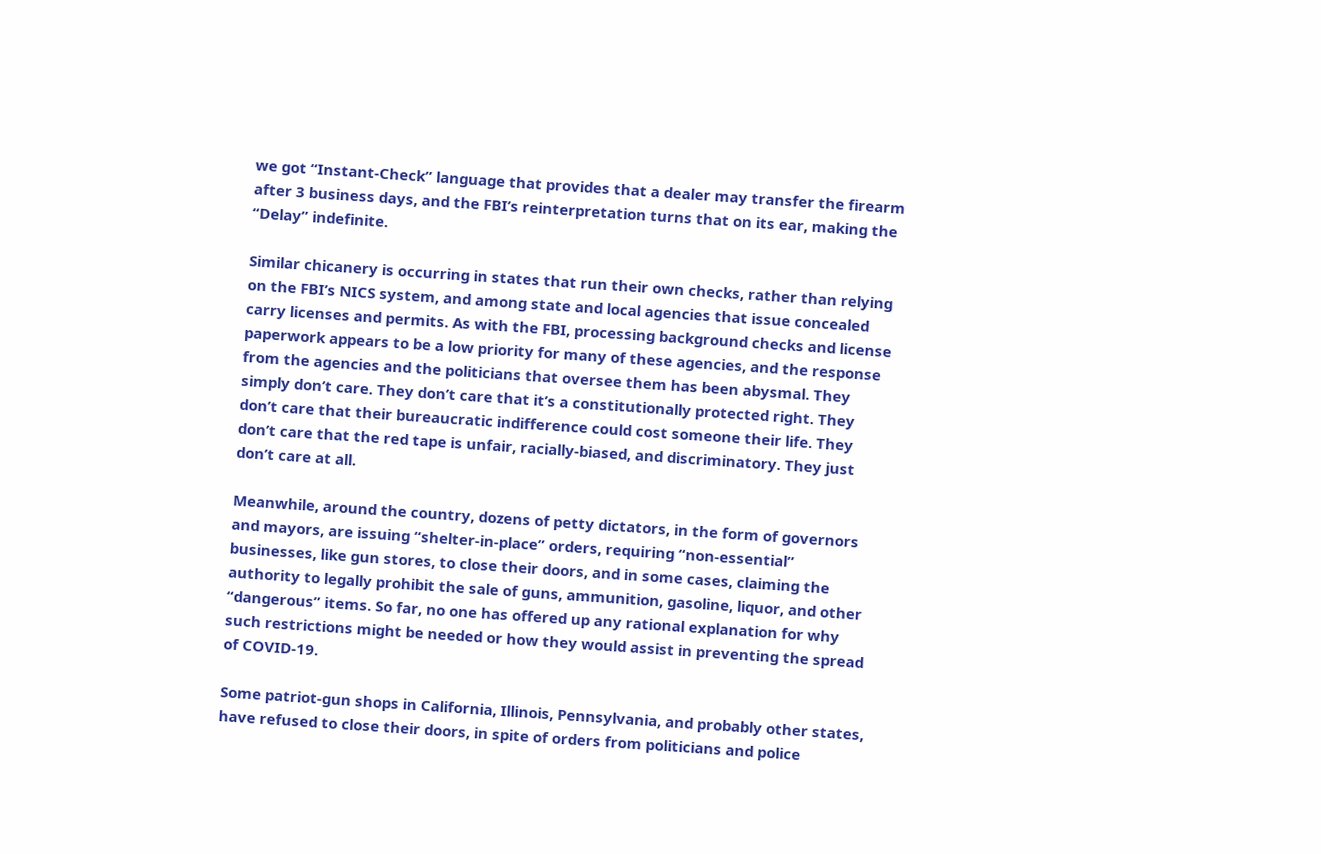we got “Instant-Check” language that provides that a dealer may transfer the firearm after 3 business days, and the FBI’s reinterpretation turns that on its ear, making the “Delay” indefinite.

Similar chicanery is occurring in states that run their own checks, rather than relying on the FBI’s NICS system, and among state and local agencies that issue concealed carry licenses and permits. As with the FBI, processing background checks and license paperwork appears to be a low priority for many of these agencies, and the response from the agencies and the politicians that oversee them has been abysmal. They simply don’t care. They don’t care that it’s a constitutionally protected right. They don’t care that their bureaucratic indifference could cost someone their life. They don’t care that the red tape is unfair, racially-biased, and discriminatory. They just don’t care at all.

Meanwhile, around the country, dozens of petty dictators, in the form of governors and mayors, are issuing “shelter-in-place” orders, requiring “non-essential” businesses, like gun stores, to close their doors, and in some cases, claiming the authority to legally prohibit the sale of guns, ammunition, gasoline, liquor, and other “dangerous” items. So far, no one has offered up any rational explanation for why such restrictions might be needed or how they would assist in preventing the spread of COVID-19.

Some patriot-gun shops in California, Illinois, Pennsylvania, and probably other states, have refused to close their doors, in spite of orders from politicians and police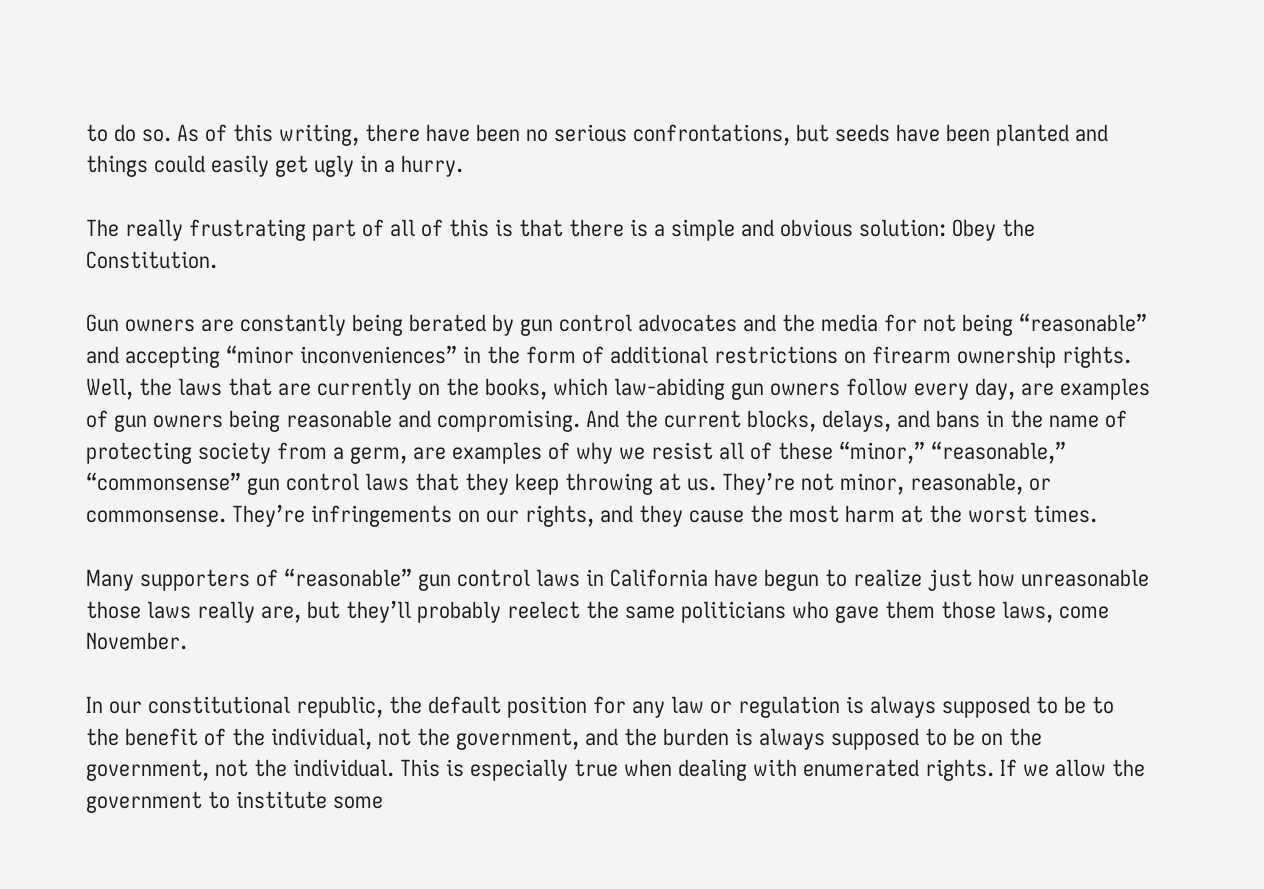to do so. As of this writing, there have been no serious confrontations, but seeds have been planted and things could easily get ugly in a hurry.

The really frustrating part of all of this is that there is a simple and obvious solution: Obey the Constitution.

Gun owners are constantly being berated by gun control advocates and the media for not being “reasonable” and accepting “minor inconveniences” in the form of additional restrictions on firearm ownership rights. Well, the laws that are currently on the books, which law-abiding gun owners follow every day, are examples of gun owners being reasonable and compromising. And the current blocks, delays, and bans in the name of protecting society from a germ, are examples of why we resist all of these “minor,” “reasonable,” “commonsense” gun control laws that they keep throwing at us. They’re not minor, reasonable, or commonsense. They’re infringements on our rights, and they cause the most harm at the worst times.

Many supporters of “reasonable” gun control laws in California have begun to realize just how unreasonable those laws really are, but they’ll probably reelect the same politicians who gave them those laws, come November.

In our constitutional republic, the default position for any law or regulation is always supposed to be to the benefit of the individual, not the government, and the burden is always supposed to be on the government, not the individual. This is especially true when dealing with enumerated rights. If we allow the government to institute some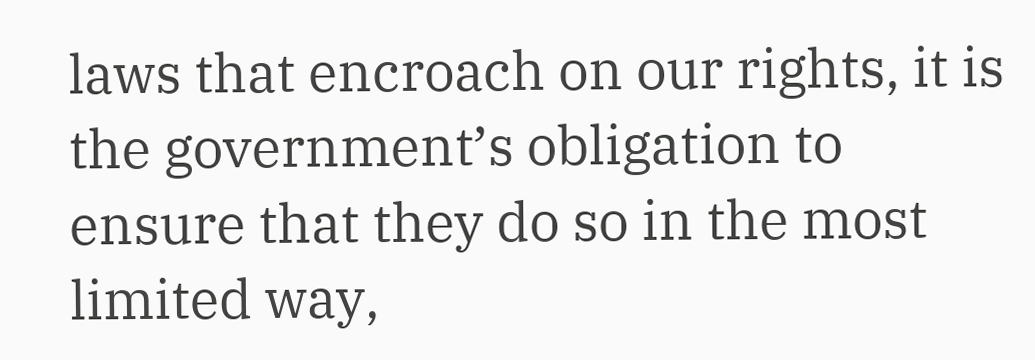laws that encroach on our rights, it is the government’s obligation to ensure that they do so in the most limited way,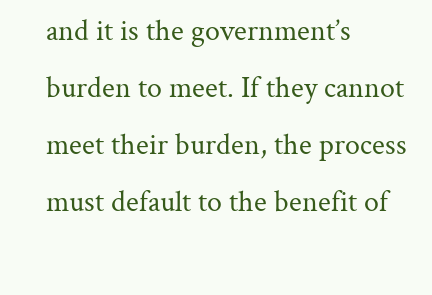and it is the government’s burden to meet. If they cannot meet their burden, the process must default to the benefit of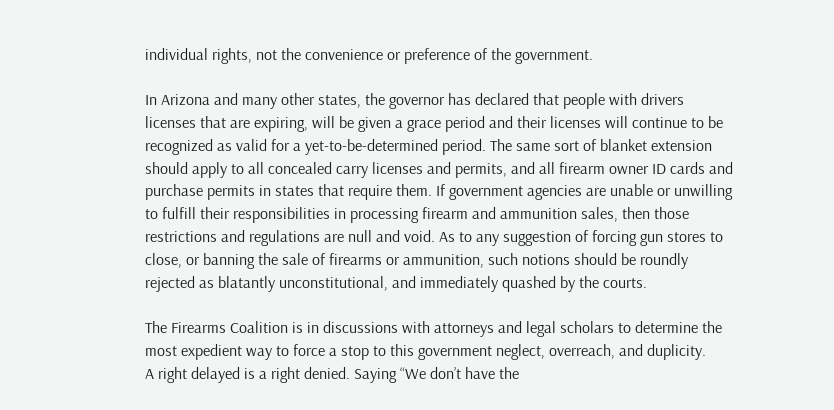individual rights, not the convenience or preference of the government.

In Arizona and many other states, the governor has declared that people with drivers licenses that are expiring, will be given a grace period and their licenses will continue to be recognized as valid for a yet-to-be-determined period. The same sort of blanket extension should apply to all concealed carry licenses and permits, and all firearm owner ID cards and purchase permits in states that require them. If government agencies are unable or unwilling to fulfill their responsibilities in processing firearm and ammunition sales, then those restrictions and regulations are null and void. As to any suggestion of forcing gun stores to close, or banning the sale of firearms or ammunition, such notions should be roundly rejected as blatantly unconstitutional, and immediately quashed by the courts.

The Firearms Coalition is in discussions with attorneys and legal scholars to determine the most expedient way to force a stop to this government neglect, overreach, and duplicity.
A right delayed is a right denied. Saying “We don’t have the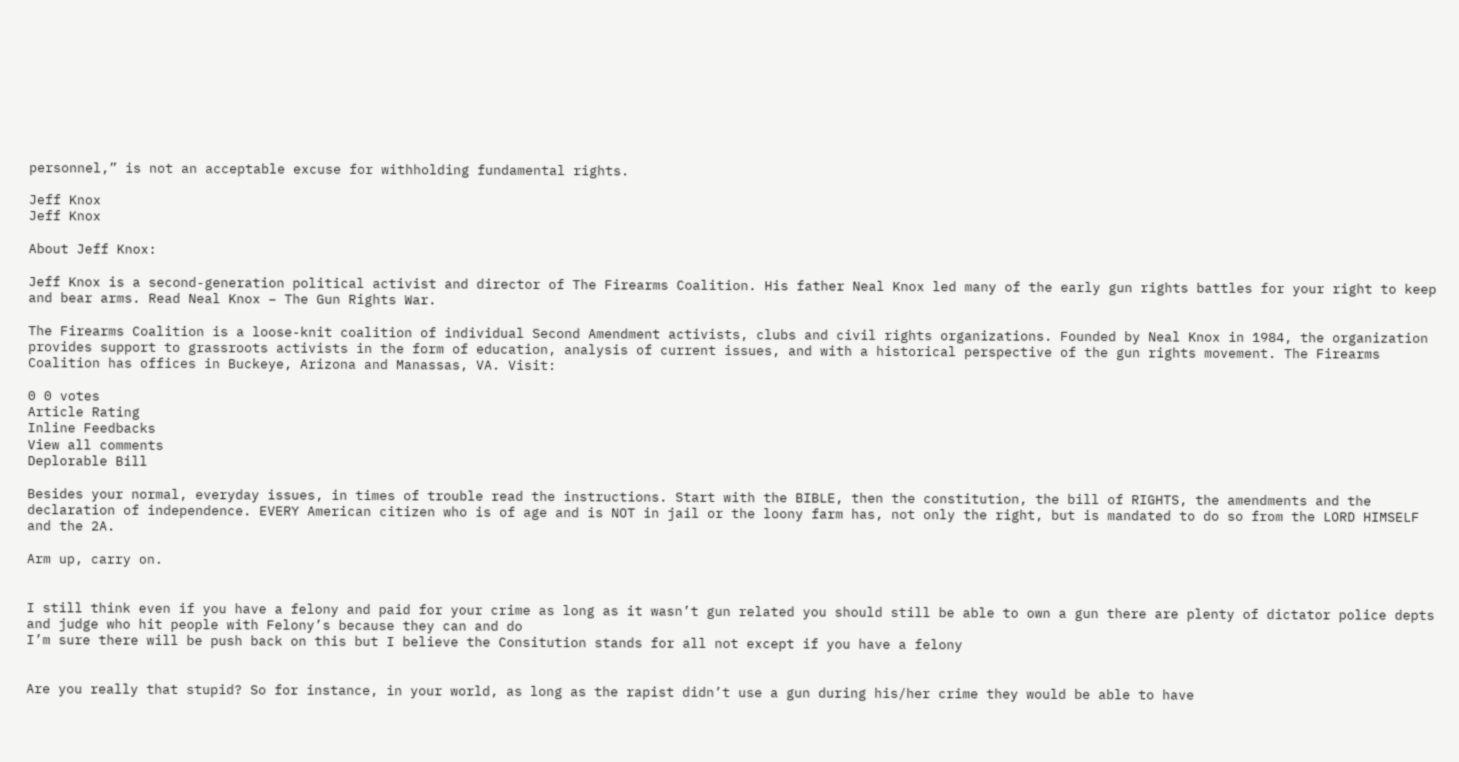personnel,” is not an acceptable excuse for withholding fundamental rights.

Jeff Knox
Jeff Knox

About Jeff Knox:

Jeff Knox is a second-generation political activist and director of The Firearms Coalition. His father Neal Knox led many of the early gun rights battles for your right to keep and bear arms. Read Neal Knox – The Gun Rights War.

The Firearms Coalition is a loose-knit coalition of individual Second Amendment activists, clubs and civil rights organizations. Founded by Neal Knox in 1984, the organization provides support to grassroots activists in the form of education, analysis of current issues, and with a historical perspective of the gun rights movement. The Firearms Coalition has offices in Buckeye, Arizona and Manassas, VA. Visit:

0 0 votes
Article Rating
Inline Feedbacks
View all comments
Deplorable Bill

Besides your normal, everyday issues, in times of trouble read the instructions. Start with the BIBLE, then the constitution, the bill of RIGHTS, the amendments and the declaration of independence. EVERY American citizen who is of age and is NOT in jail or the loony farm has, not only the right, but is mandated to do so from the LORD HIMSELF and the 2A.

Arm up, carry on.


I still think even if you have a felony and paid for your crime as long as it wasn’t gun related you should still be able to own a gun there are plenty of dictator police depts and judge who hit people with Felony’s because they can and do
I’m sure there will be push back on this but I believe the Consitution stands for all not except if you have a felony


Are you really that stupid? So for instance, in your world, as long as the rapist didn’t use a gun during his/her crime they would be able to have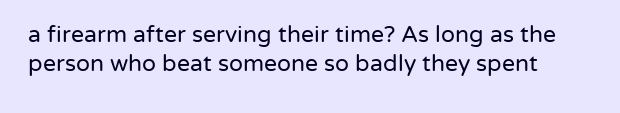a firearm after serving their time? As long as the person who beat someone so badly they spent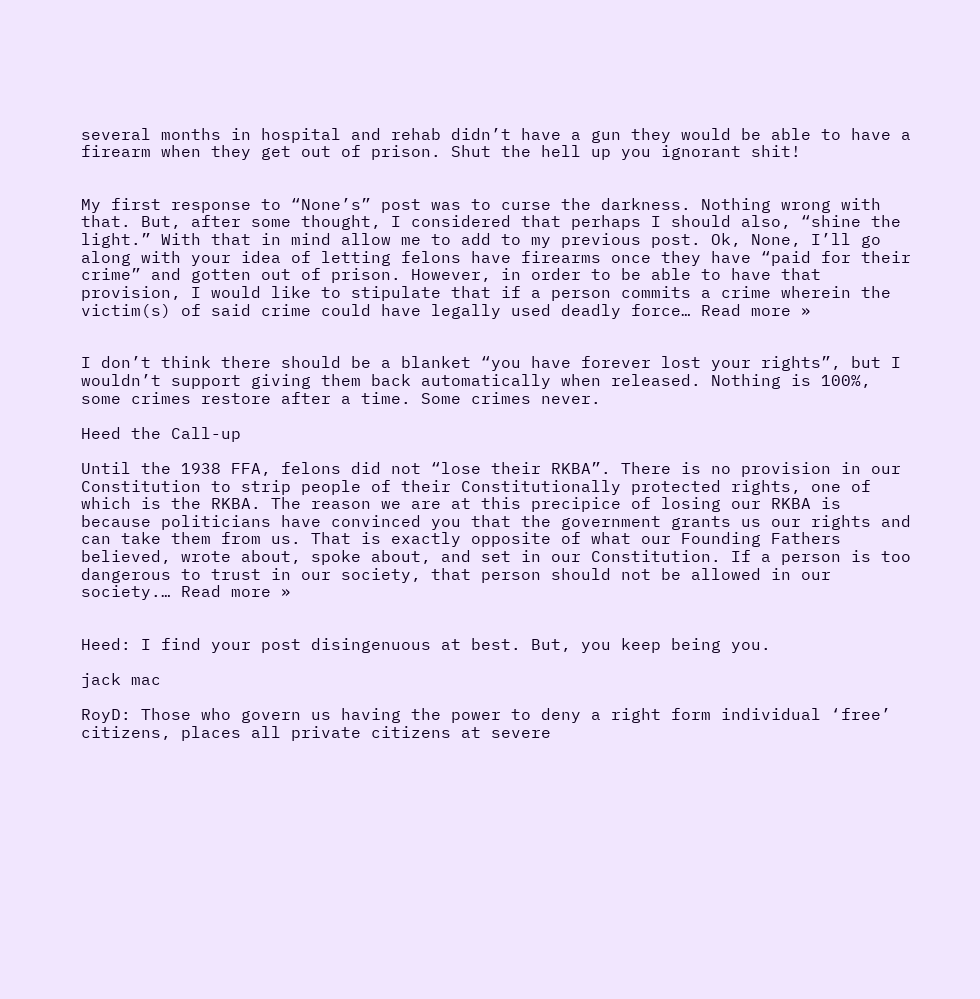several months in hospital and rehab didn’t have a gun they would be able to have a firearm when they get out of prison. Shut the hell up you ignorant shit!


My first response to “None’s” post was to curse the darkness. Nothing wrong with that. But, after some thought, I considered that perhaps I should also, “shine the light.” With that in mind allow me to add to my previous post. Ok, None, I’ll go along with your idea of letting felons have firearms once they have “paid for their crime” and gotten out of prison. However, in order to be able to have that provision, I would like to stipulate that if a person commits a crime wherein the victim(s) of said crime could have legally used deadly force… Read more »


I don’t think there should be a blanket “you have forever lost your rights”, but I wouldn’t support giving them back automatically when released. Nothing is 100%, some crimes restore after a time. Some crimes never.

Heed the Call-up

Until the 1938 FFA, felons did not “lose their RKBA”. There is no provision in our Constitution to strip people of their Constitutionally protected rights, one of which is the RKBA. The reason we are at this precipice of losing our RKBA is because politicians have convinced you that the government grants us our rights and can take them from us. That is exactly opposite of what our Founding Fathers believed, wrote about, spoke about, and set in our Constitution. If a person is too dangerous to trust in our society, that person should not be allowed in our society.… Read more »


Heed: I find your post disingenuous at best. But, you keep being you.

jack mac

RoyD: Those who govern us having the power to deny a right form individual ‘free’ citizens, places all private citizens at severe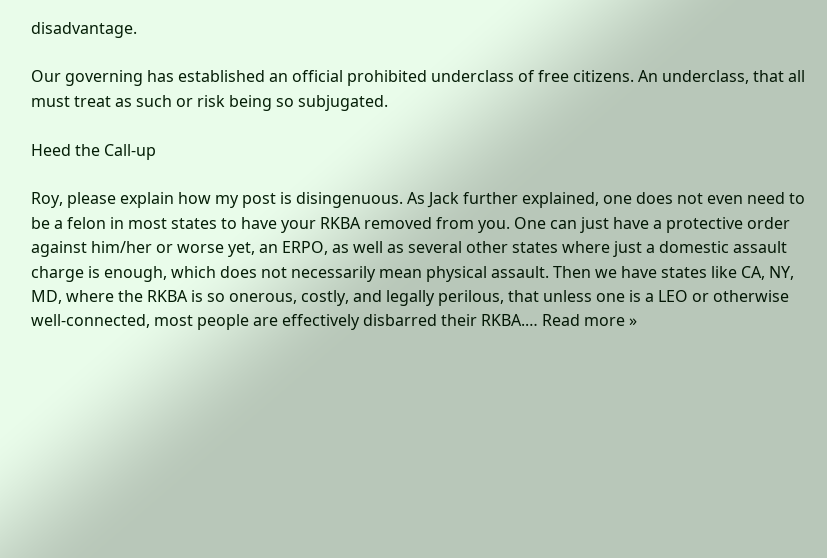disadvantage.

Our governing has established an official prohibited underclass of free citizens. An underclass, that all must treat as such or risk being so subjugated.

Heed the Call-up

Roy, please explain how my post is disingenuous. As Jack further explained, one does not even need to be a felon in most states to have your RKBA removed from you. One can just have a protective order against him/her or worse yet, an ERPO, as well as several other states where just a domestic assault charge is enough, which does not necessarily mean physical assault. Then we have states like CA, NY, MD, where the RKBA is so onerous, costly, and legally perilous, that unless one is a LEO or otherwise well-connected, most people are effectively disbarred their RKBA.… Read more »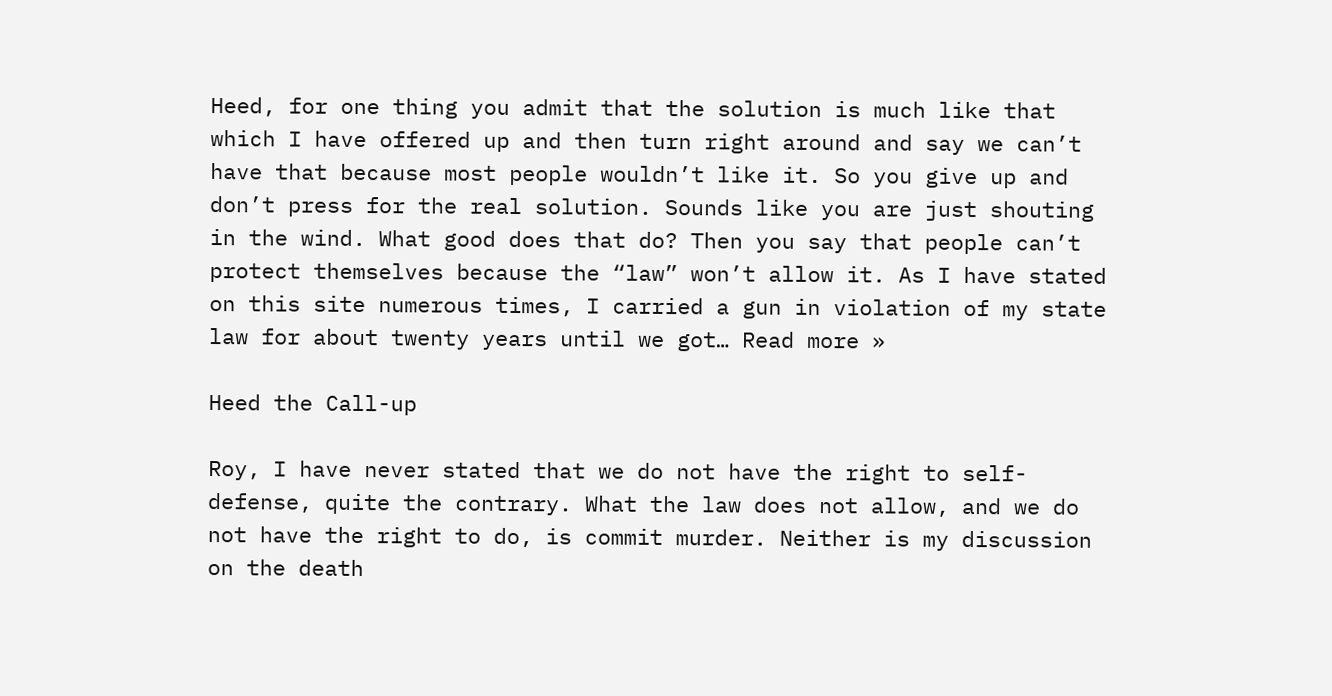Heed, for one thing you admit that the solution is much like that which I have offered up and then turn right around and say we can’t have that because most people wouldn’t like it. So you give up and don’t press for the real solution. Sounds like you are just shouting in the wind. What good does that do? Then you say that people can’t protect themselves because the “law” won’t allow it. As I have stated on this site numerous times, I carried a gun in violation of my state law for about twenty years until we got… Read more »

Heed the Call-up

Roy, I have never stated that we do not have the right to self-defense, quite the contrary. What the law does not allow, and we do not have the right to do, is commit murder. Neither is my discussion on the death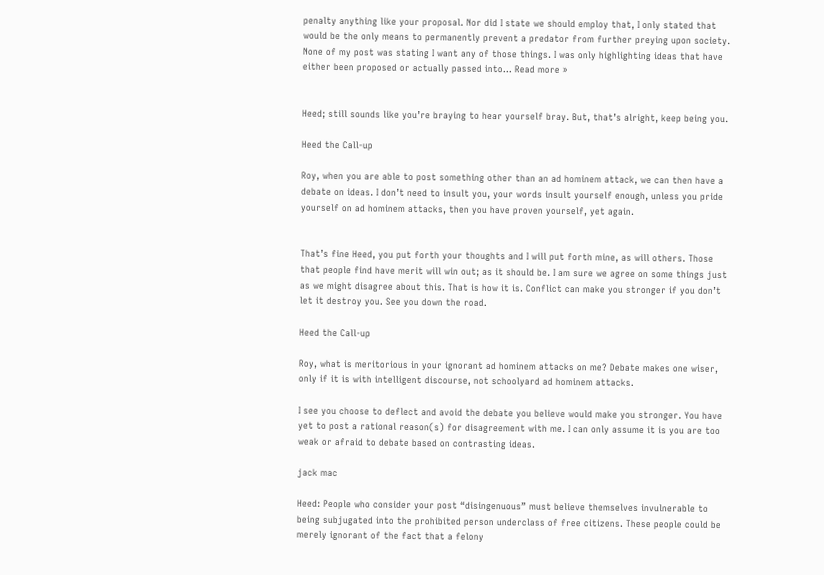penalty anything like your proposal. Nor did I state we should employ that, I only stated that would be the only means to permanently prevent a predator from further preying upon society. None of my post was stating I want any of those things. I was only highlighting ideas that have either been proposed or actually passed into… Read more »


Heed; still sounds like you’re braying to hear yourself bray. But, that’s alright, keep being you.

Heed the Call-up

Roy, when you are able to post something other than an ad hominem attack, we can then have a debate on ideas. I don’t need to insult you, your words insult yourself enough, unless you pride yourself on ad hominem attacks, then you have proven yourself, yet again.


That’s fine Heed, you put forth your thoughts and I will put forth mine, as will others. Those that people find have merit will win out; as it should be. I am sure we agree on some things just as we might disagree about this. That is how it is. Conflict can make you stronger if you don’t let it destroy you. See you down the road.

Heed the Call-up

Roy, what is meritorious in your ignorant ad hominem attacks on me? Debate makes one wiser, only if it is with intelligent discourse, not schoolyard ad hominem attacks.

I see you choose to deflect and avoid the debate you believe would make you stronger. You have yet to post a rational reason(s) for disagreement with me. I can only assume it is you are too weak or afraid to debate based on contrasting ideas.

jack mac

Heed: People who consider your post “disingenuous” must believe themselves invulnerable to being subjugated into the prohibited person underclass of free citizens. These people could be merely ignorant of the fact that a felony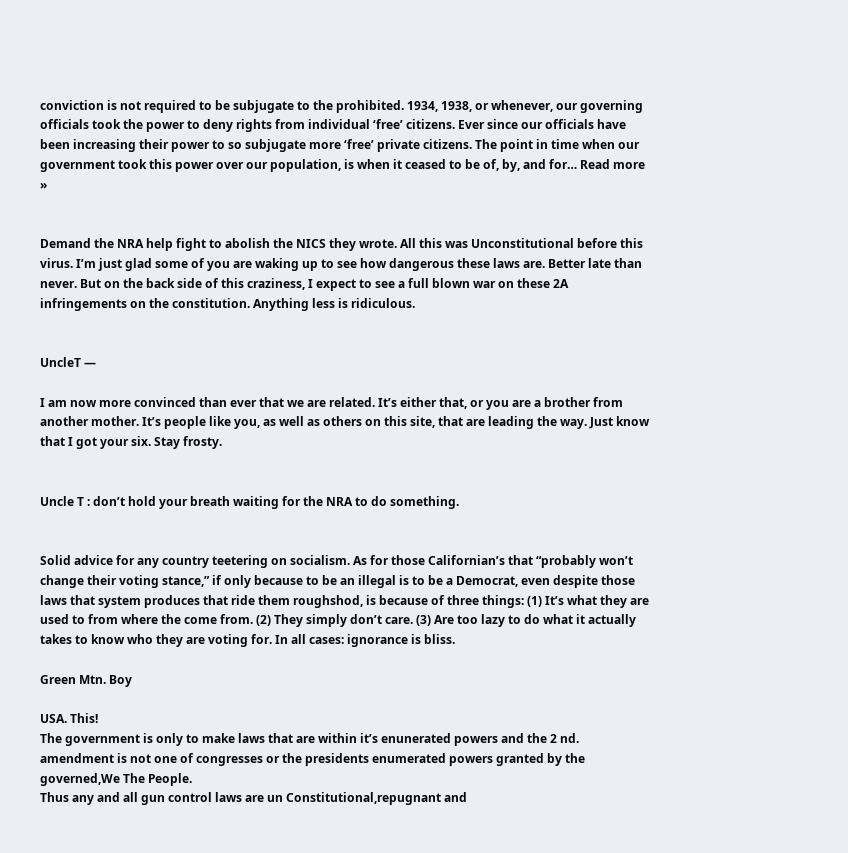conviction is not required to be subjugate to the prohibited. 1934, 1938, or whenever, our governing officials took the power to deny rights from individual ‘free’ citizens. Ever since our officials have been increasing their power to so subjugate more ‘free’ private citizens. The point in time when our government took this power over our population, is when it ceased to be of, by, and for… Read more »


Demand the NRA help fight to abolish the NICS they wrote. All this was Unconstitutional before this virus. I’m just glad some of you are waking up to see how dangerous these laws are. Better late than never. But on the back side of this craziness, I expect to see a full blown war on these 2A infringements on the constitution. Anything less is ridiculous.


UncleT —

I am now more convinced than ever that we are related. It’s either that, or you are a brother from another mother. It’s people like you, as well as others on this site, that are leading the way. Just know that I got your six. Stay frosty.


Uncle T : don’t hold your breath waiting for the NRA to do something.


Solid advice for any country teetering on socialism. As for those Californian’s that “probably won’t change their voting stance,” if only because to be an illegal is to be a Democrat, even despite those laws that system produces that ride them roughshod, is because of three things: (1) It’s what they are used to from where the come from. (2) They simply don’t care. (3) Are too lazy to do what it actually takes to know who they are voting for. In all cases: ignorance is bliss.

Green Mtn. Boy

USA. This!
The government is only to make laws that are within it’s enunerated powers and the 2 nd. amendment is not one of congresses or the presidents enumerated powers granted by the governed,We The People.
Thus any and all gun control laws are un Constitutional,repugnant and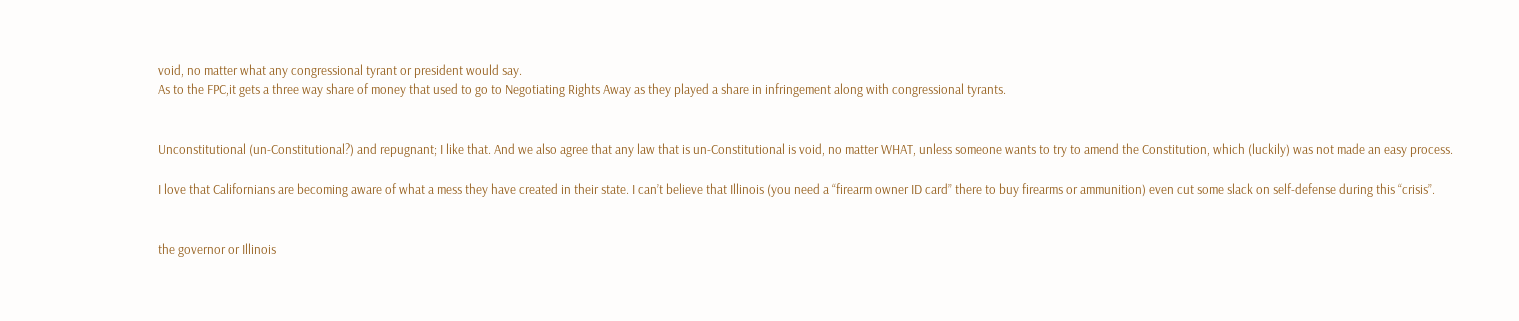void, no matter what any congressional tyrant or president would say.
As to the FPC,it gets a three way share of money that used to go to Negotiating Rights Away as they played a share in infringement along with congressional tyrants.


Unconstitutional (un-Constitutional?) and repugnant; I like that. And we also agree that any law that is un-Constitutional is void, no matter WHAT, unless someone wants to try to amend the Constitution, which (luckily) was not made an easy process.

I love that Californians are becoming aware of what a mess they have created in their state. I can’t believe that Illinois (you need a “firearm owner ID card” there to buy firearms or ammunition) even cut some slack on self-defense during this “crisis”.


the governor or Illinois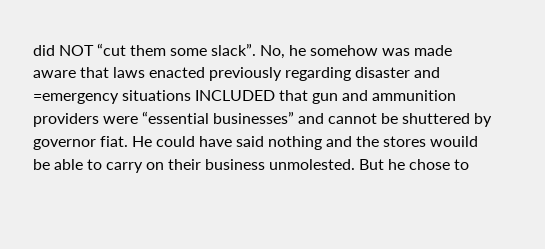did NOT “cut them some slack”. No, he somehow was made aware that laws enacted previously regarding disaster and =emergency situations INCLUDED that gun and ammunition providers were “essential businesses” and cannot be shuttered by governor fiat. He could have said nothing and the stores wouild be able to carry on their business unmolested. But he chose to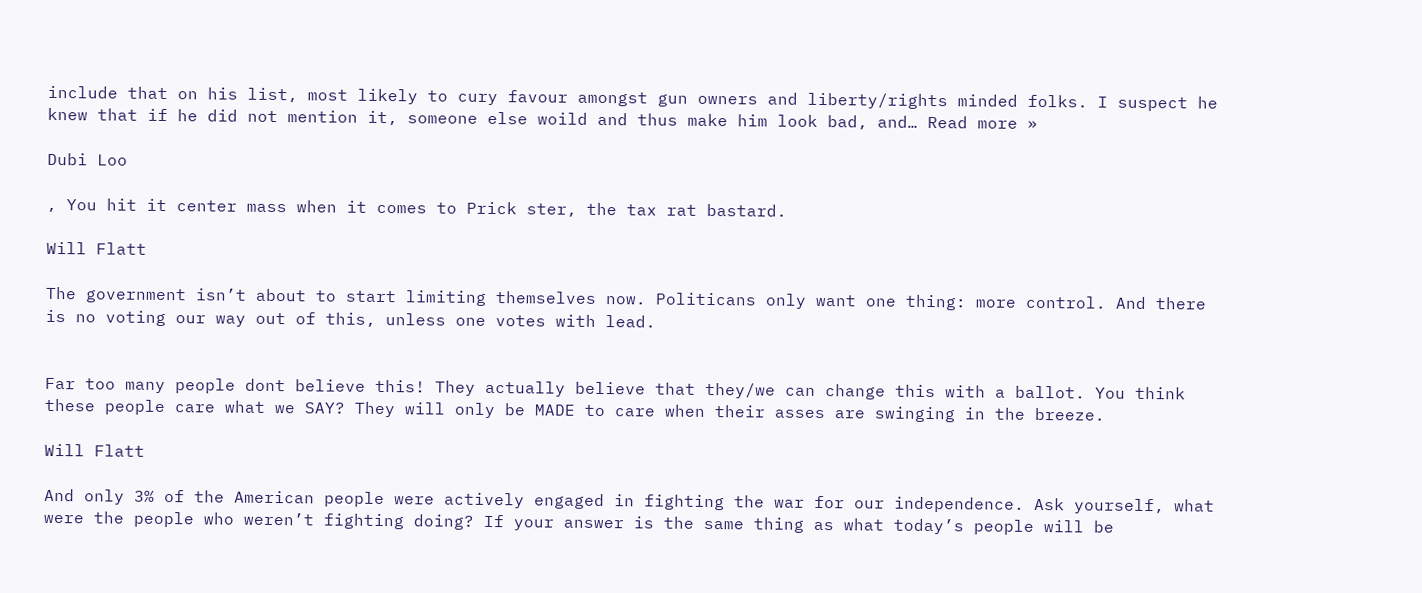include that on his list, most likely to cury favour amongst gun owners and liberty/rights minded folks. I suspect he knew that if he did not mention it, someone else woild and thus make him look bad, and… Read more »

Dubi Loo

, You hit it center mass when it comes to Prick ster, the tax rat bastard.

Will Flatt

The government isn’t about to start limiting themselves now. Politicans only want one thing: more control. And there is no voting our way out of this, unless one votes with lead.


Far too many people dont believe this! They actually believe that they/we can change this with a ballot. You think these people care what we SAY? They will only be MADE to care when their asses are swinging in the breeze.

Will Flatt

And only 3% of the American people were actively engaged in fighting the war for our independence. Ask yourself, what were the people who weren’t fighting doing? If your answer is the same thing as what today’s people will be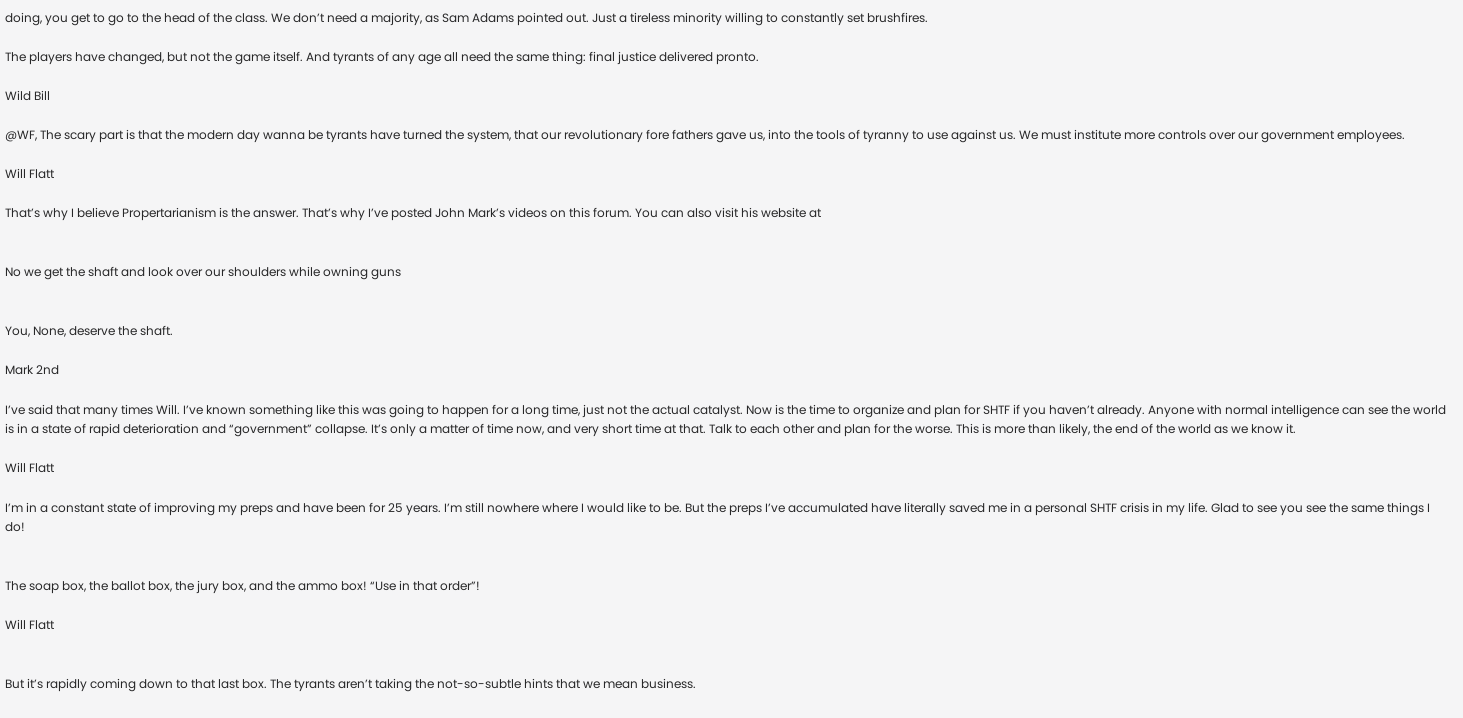doing, you get to go to the head of the class. We don’t need a majority, as Sam Adams pointed out. Just a tireless minority willing to constantly set brushfires.

The players have changed, but not the game itself. And tyrants of any age all need the same thing: final justice delivered pronto.

Wild Bill

@WF, The scary part is that the modern day wanna be tyrants have turned the system, that our revolutionary fore fathers gave us, into the tools of tyranny to use against us. We must institute more controls over our government employees.

Will Flatt

That’s why I believe Propertarianism is the answer. That’s why I’ve posted John Mark’s videos on this forum. You can also visit his website at


No we get the shaft and look over our shoulders while owning guns


You, None, deserve the shaft.

Mark 2nd

I’ve said that many times Will. I’ve known something like this was going to happen for a long time, just not the actual catalyst. Now is the time to organize and plan for SHTF if you haven’t already. Anyone with normal intelligence can see the world is in a state of rapid deterioration and “government” collapse. It’s only a matter of time now, and very short time at that. Talk to each other and plan for the worse. This is more than likely, the end of the world as we know it.

Will Flatt

I’m in a constant state of improving my preps and have been for 25 years. I’m still nowhere where I would like to be. But the preps I’ve accumulated have literally saved me in a personal SHTF crisis in my life. Glad to see you see the same things I do!


The soap box, the ballot box, the jury box, and the ammo box! “Use in that order”!

Will Flatt


But it’s rapidly coming down to that last box. The tyrants aren’t taking the not-so-subtle hints that we mean business.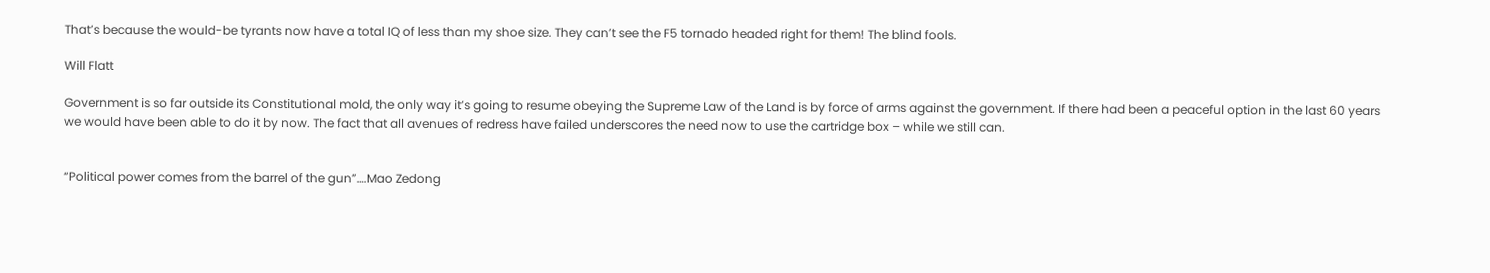That’s because the would-be tyrants now have a total IQ of less than my shoe size. They can’t see the F5 tornado headed right for them! The blind fools.

Will Flatt

Government is so far outside its Constitutional mold, the only way it’s going to resume obeying the Supreme Law of the Land is by force of arms against the government. If there had been a peaceful option in the last 60 years we would have been able to do it by now. The fact that all avenues of redress have failed underscores the need now to use the cartridge box – while we still can.


“Political power comes from the barrel of the gun”….Mao Zedong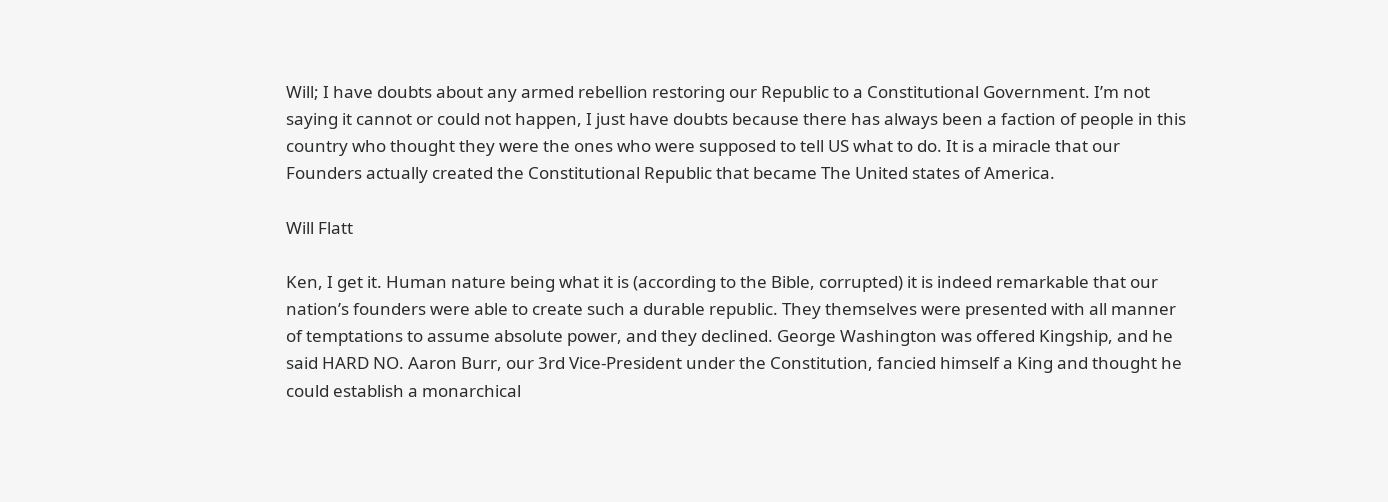Will; I have doubts about any armed rebellion restoring our Republic to a Constitutional Government. I’m not saying it cannot or could not happen, I just have doubts because there has always been a faction of people in this country who thought they were the ones who were supposed to tell US what to do. It is a miracle that our Founders actually created the Constitutional Republic that became The United states of America.

Will Flatt

Ken, I get it. Human nature being what it is (according to the Bible, corrupted) it is indeed remarkable that our nation’s founders were able to create such a durable republic. They themselves were presented with all manner of temptations to assume absolute power, and they declined. George Washington was offered Kingship, and he said HARD NO. Aaron Burr, our 3rd Vice-President under the Constitution, fancied himself a King and thought he could establish a monarchical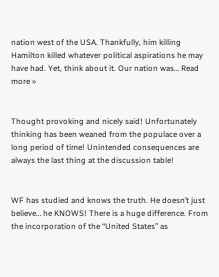nation west of the USA. Thankfully, him killing Hamilton killed whatever political aspirations he may have had. Yet, think about it. Our nation was… Read more »


Thought provoking and nicely said! Unfortunately thinking has been weaned from the populace over a long period of time! Unintended consequences are always the last thing at the discussion table!


WF has studied and knows the truth. He doesn’t just believe… he KNOWS! There is a huge difference. From the incorporation of the “United States” as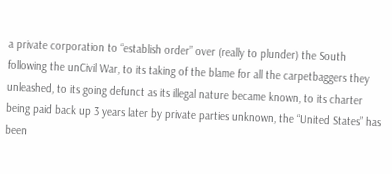a private corporation to “establish order” over (really to plunder) the South following the unCivil War, to its taking of the blame for all the carpetbaggers they unleashed, to its going defunct as its illegal nature became known, to its charter being paid back up 3 years later by private parties unknown, the “United States” has been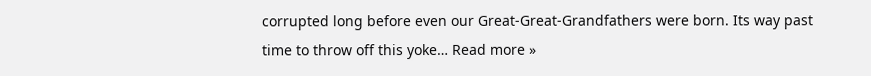corrupted long before even our Great-Great-Grandfathers were born. Its way past time to throw off this yoke… Read more »